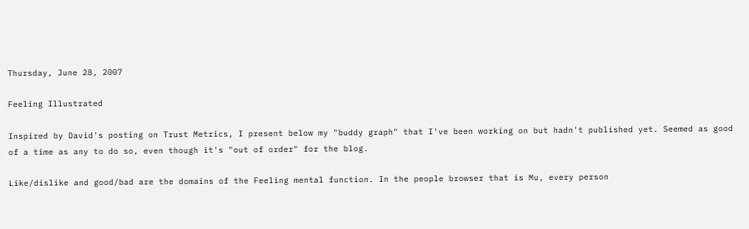Thursday, June 28, 2007

Feeling Illustrated

Inspired by David's posting on Trust Metrics, I present below my "buddy graph" that I've been working on but hadn't published yet. Seemed as good of a time as any to do so, even though it's "out of order" for the blog.

Like/dislike and good/bad are the domains of the Feeling mental function. In the people browser that is Mu, every person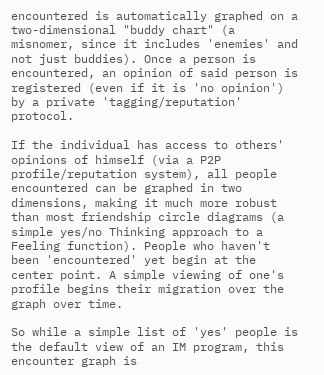encountered is automatically graphed on a two-dimensional "buddy chart" (a misnomer, since it includes 'enemies' and not just buddies). Once a person is encountered, an opinion of said person is registered (even if it is 'no opinion') by a private 'tagging/reputation' protocol.

If the individual has access to others' opinions of himself (via a P2P profile/reputation system), all people encountered can be graphed in two dimensions, making it much more robust than most friendship circle diagrams (a simple yes/no Thinking approach to a Feeling function). People who haven't been 'encountered' yet begin at the center point. A simple viewing of one's profile begins their migration over the graph over time.

So while a simple list of 'yes' people is the default view of an IM program, this encounter graph is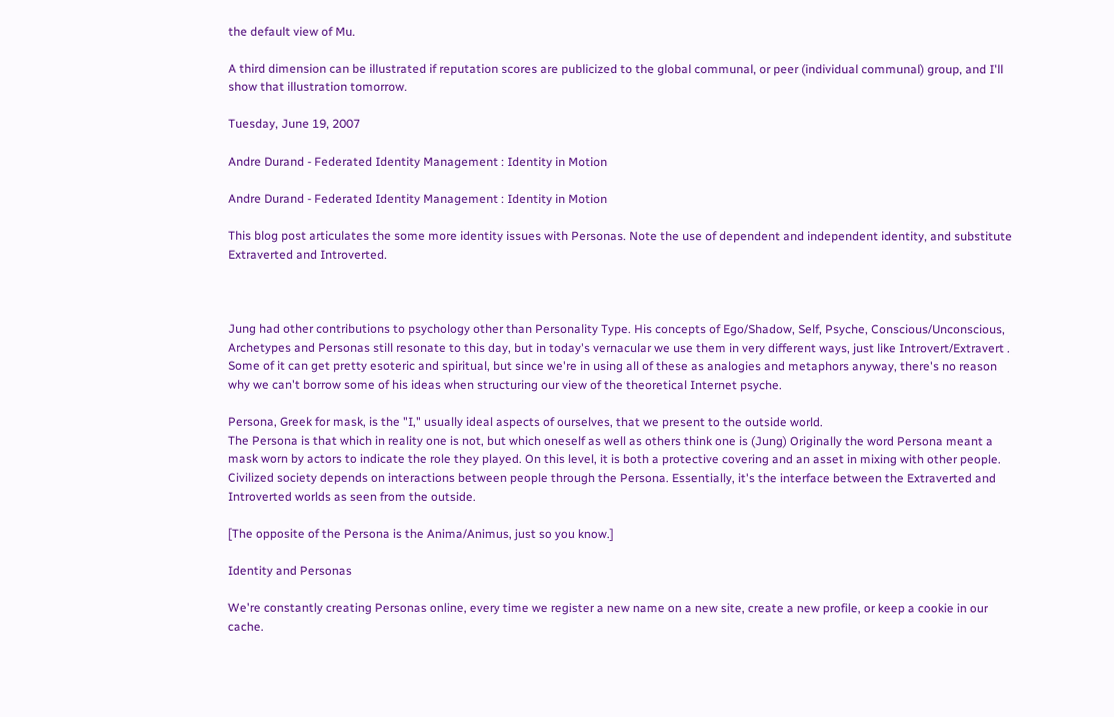the default view of Mu.

A third dimension can be illustrated if reputation scores are publicized to the global communal, or peer (individual communal) group, and I'll show that illustration tomorrow.

Tuesday, June 19, 2007

Andre Durand - Federated Identity Management : Identity in Motion

Andre Durand - Federated Identity Management : Identity in Motion

This blog post articulates the some more identity issues with Personas. Note the use of dependent and independent identity, and substitute Extraverted and Introverted.



Jung had other contributions to psychology other than Personality Type. His concepts of Ego/Shadow, Self, Psyche, Conscious/Unconscious, Archetypes and Personas still resonate to this day, but in today's vernacular we use them in very different ways, just like Introvert/Extravert . Some of it can get pretty esoteric and spiritual, but since we're in using all of these as analogies and metaphors anyway, there's no reason why we can't borrow some of his ideas when structuring our view of the theoretical Internet psyche.

Persona, Greek for mask, is the "I," usually ideal aspects of ourselves, that we present to the outside world.
The Persona is that which in reality one is not, but which oneself as well as others think one is (Jung) Originally the word Persona meant a mask worn by actors to indicate the role they played. On this level, it is both a protective covering and an asset in mixing with other people. Civilized society depends on interactions between people through the Persona. Essentially, it's the interface between the Extraverted and Introverted worlds as seen from the outside.

[The opposite of the Persona is the Anima/Animus, just so you know.]

Identity and Personas

We're constantly creating Personas online, every time we register a new name on a new site, create a new profile, or keep a cookie in our cache.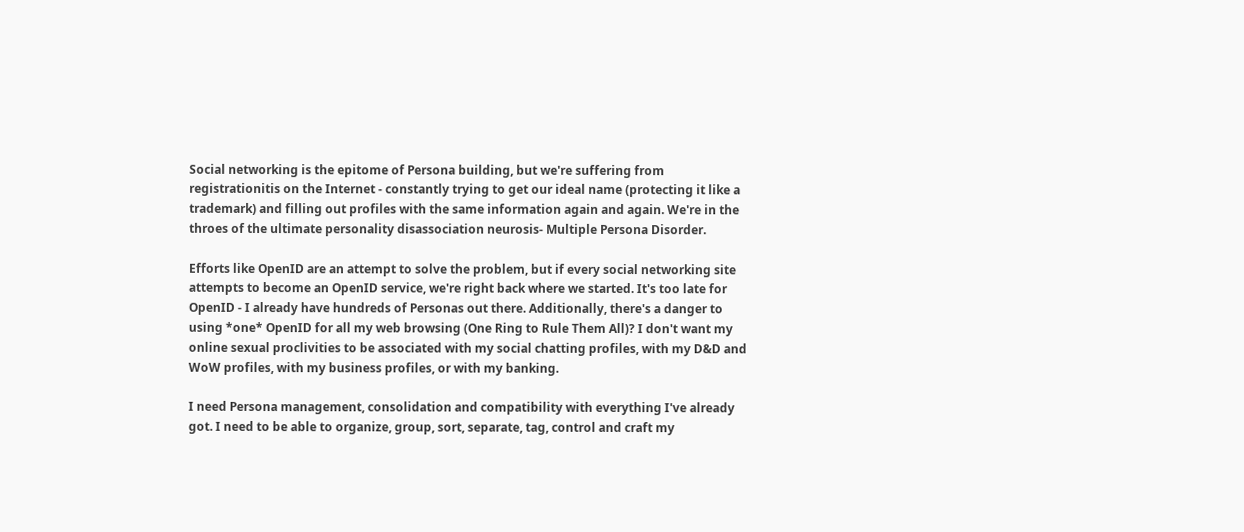Social networking is the epitome of Persona building, but we're suffering from
registrationitis on the Internet - constantly trying to get our ideal name (protecting it like a trademark) and filling out profiles with the same information again and again. We're in the throes of the ultimate personality disassociation neurosis- Multiple Persona Disorder.

Efforts like OpenID are an attempt to solve the problem, but if every social networking site attempts to become an OpenID service, we're right back where we started. It's too late for OpenID - I already have hundreds of Personas out there. Additionally, there's a danger to using *one* OpenID for all my web browsing (One Ring to Rule Them All)? I don't want my online sexual proclivities to be associated with my social chatting profiles, with my D&D and WoW profiles, with my business profiles, or with my banking.

I need Persona management, consolidation and compatibility with everything I've already got. I need to be able to organize, group, sort, separate, tag, control and craft my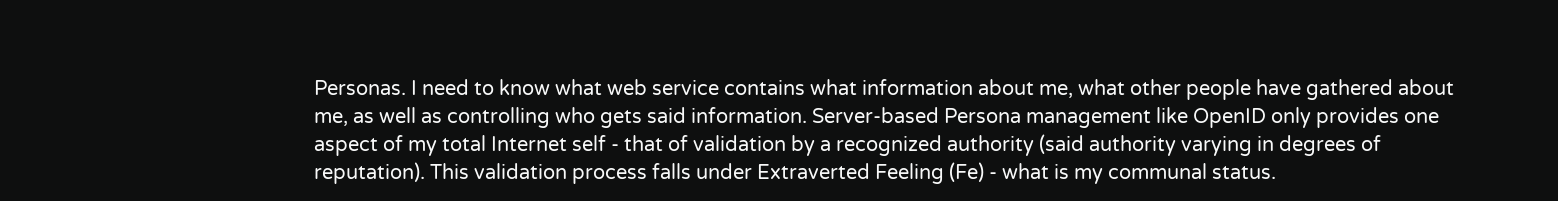Personas. I need to know what web service contains what information about me, what other people have gathered about me, as well as controlling who gets said information. Server-based Persona management like OpenID only provides one aspect of my total Internet self - that of validation by a recognized authority (said authority varying in degrees of reputation). This validation process falls under Extraverted Feeling (Fe) - what is my communal status.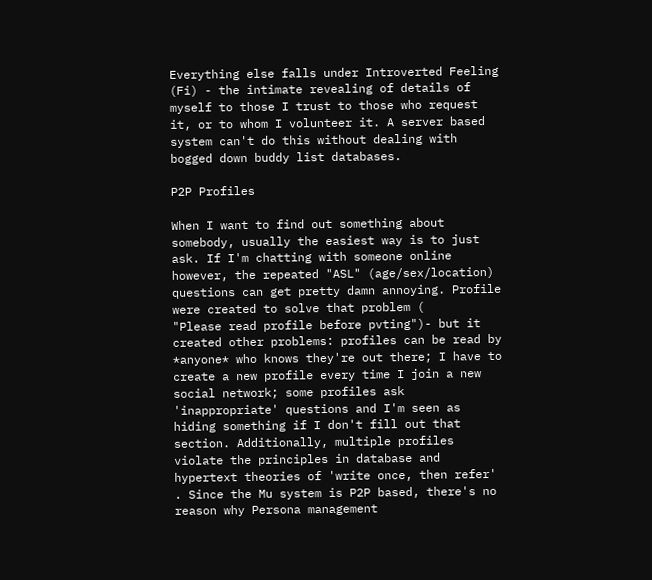Everything else falls under Introverted Feeling (Fi) - the intimate revealing of details of myself to those I trust to those who request it, or to whom I volunteer it. A server based system can't do this without dealing with bogged down buddy list databases.

P2P Profiles

When I want to find out something about somebody, usually the easiest way is to just ask. If I'm chatting with someone online however, the repeated "ASL" (age/sex/location) questions can get pretty damn annoying. Profile were created to solve that problem (
"Please read profile before pvting")- but it created other problems: profiles can be read by *anyone* who knows they're out there; I have to create a new profile every time I join a new social network; some profiles ask 'inappropriate' questions and I'm seen as hiding something if I don't fill out that section. Additionally, multiple profiles violate the principles in database and hypertext theories of 'write once, then refer' . Since the Mu system is P2P based, there's no reason why Persona management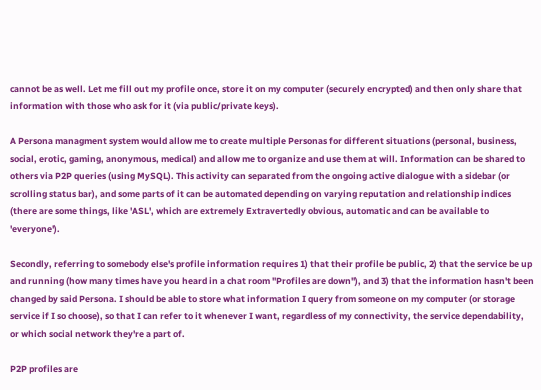cannot be as well. Let me fill out my profile once, store it on my computer (securely encrypted) and then only share that information with those who ask for it (via public/private keys).

A Persona managment system would allow me to create multiple Personas for different situations (personal, business, social, erotic, gaming, anonymous, medical) and allow me to organize and use them at will. Information can be shared to others via P2P queries (using MySQL). This activity can separated from the ongoing active dialogue with a sidebar (or scrolling status bar), and some parts of it can be automated depending on varying reputation and relationship indices (there are some things, like 'ASL', which are extremely Extravertedly obvious, automatic and can be available to 'everyone').

Secondly, referring to somebody else's profile information requires 1) that their profile be public, 2) that the service be up and running (how many times have you heard in a chat room "Profiles are down"), and 3) that the information hasn't been changed by said Persona. I should be able to store what information I query from someone on my computer (or storage service if I so choose), so that I can refer to it whenever I want, regardless of my connectivity, the service dependability, or which social network they're a part of.

P2P profiles are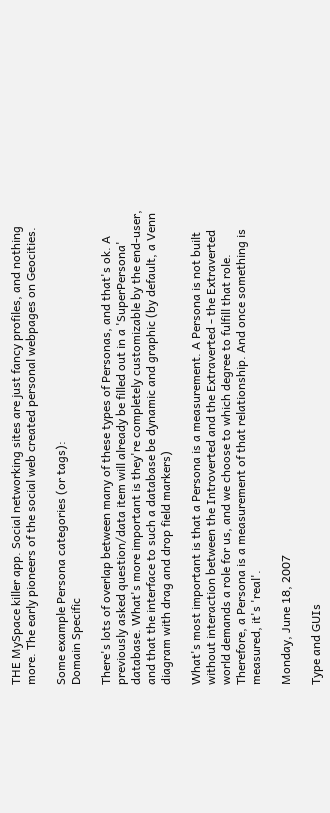THE MySpace killer app. Social networking sites are just fancy profiles, and nothing more. The early pioneers of the social web created personal webpages on Geocities.

Some example Persona categories (or tags):
Domain Specific

There's lots of overlap between many of these types of Personas, and that's ok. A previously asked question/data item will already be filled out in a 'SuperPersona' database. What's more important is they're completely customizable by the end-user, and that the interface to such a database be dynamic and graphic (by default, a Venn diagram with drag and drop field markers)

What's most important is that a Persona is a measurement. A Persona is not built without interaction between the Introverted and the Extraverted - the Extraverted world demands a role for us, and we choose to which degree to fulfill that role. Therefore, a Persona is a measurement of that relationship. And once something is measured, it's 'real'.

Monday, June 18, 2007

Type and GUIs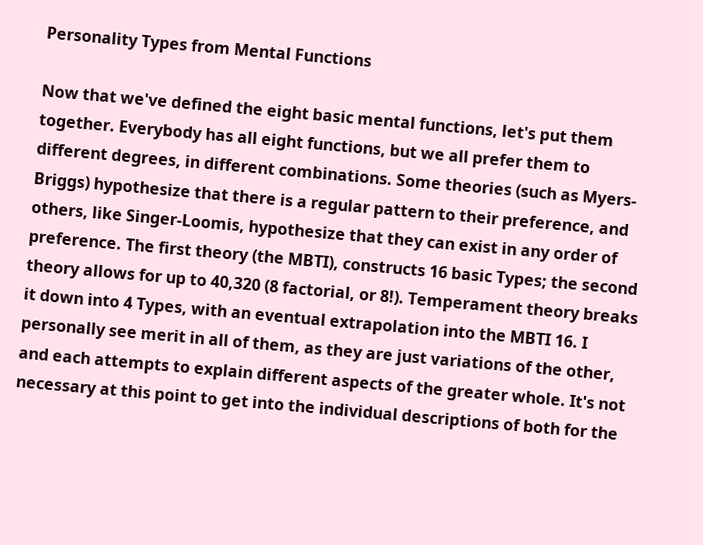Personality Types from Mental Functions

Now that we've defined the eight basic mental functions, let's put them together. Everybody has all eight functions, but we all prefer them to different degrees, in different combinations. Some theories (such as Myers-Briggs) hypothesize that there is a regular pattern to their preference, and others, like Singer-Loomis, hypothesize that they can exist in any order of preference. The first theory (the MBTI), constructs 16 basic Types; the second theory allows for up to 40,320 (8 factorial, or 8!). Temperament theory breaks it down into 4 Types, with an eventual extrapolation into the MBTI 16. I personally see merit in all of them, as they are just variations of the other, and each attempts to explain different aspects of the greater whole. It's not necessary at this point to get into the individual descriptions of both for the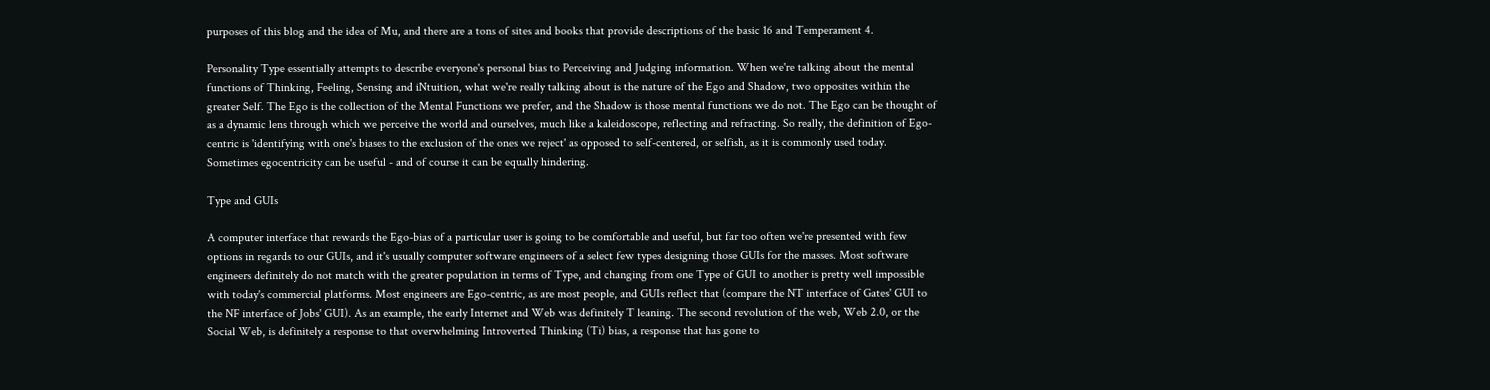purposes of this blog and the idea of Mu, and there are a tons of sites and books that provide descriptions of the basic 16 and Temperament 4.

Personality Type essentially attempts to describe everyone's personal bias to Perceiving and Judging information. When we're talking about the mental functions of Thinking, Feeling, Sensing and iNtuition, what we're really talking about is the nature of the Ego and Shadow, two opposites within the greater Self. The Ego is the collection of the Mental Functions we prefer, and the Shadow is those mental functions we do not. The Ego can be thought of as a dynamic lens through which we perceive the world and ourselves, much like a kaleidoscope, reflecting and refracting. So really, the definition of Ego-centric is 'identifying with one's biases to the exclusion of the ones we reject' as opposed to self-centered, or selfish, as it is commonly used today. Sometimes egocentricity can be useful - and of course it can be equally hindering.

Type and GUIs

A computer interface that rewards the Ego-bias of a particular user is going to be comfortable and useful, but far too often we're presented with few options in regards to our GUIs, and it's usually computer software engineers of a select few types designing those GUIs for the masses. Most software engineers definitely do not match with the greater population in terms of Type, and changing from one Type of GUI to another is pretty well impossible with today's commercial platforms. Most engineers are Ego-centric, as are most people, and GUIs reflect that (compare the NT interface of Gates' GUI to the NF interface of Jobs' GUI). As an example, the early Internet and Web was definitely T leaning. The second revolution of the web, Web 2.0, or the Social Web, is definitely a response to that overwhelming Introverted Thinking (Ti) bias, a response that has gone to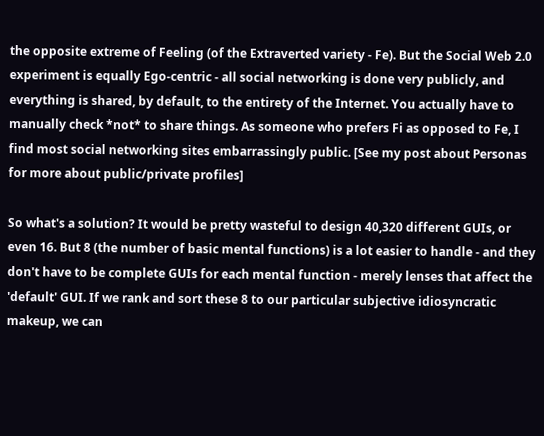the opposite extreme of Feeling (of the Extraverted variety - Fe). But the Social Web 2.0 experiment is equally Ego-centric - all social networking is done very publicly, and everything is shared, by default, to the entirety of the Internet. You actually have to manually check *not* to share things. As someone who prefers Fi as opposed to Fe, I find most social networking sites embarrassingly public. [See my post about Personas for more about public/private profiles]

So what's a solution? It would be pretty wasteful to design 40,320 different GUIs, or even 16. But 8 (the number of basic mental functions) is a lot easier to handle - and they don't have to be complete GUIs for each mental function - merely lenses that affect the 'default' GUI. If we rank and sort these 8 to our particular subjective idiosyncratic makeup, we can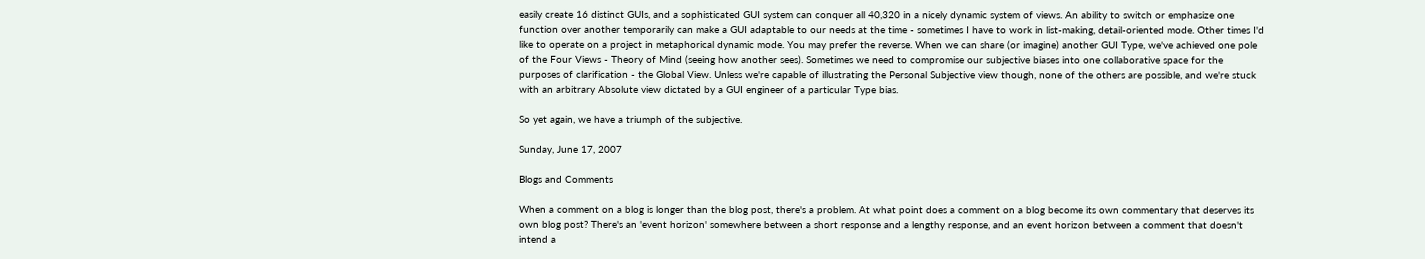easily create 16 distinct GUIs, and a sophisticated GUI system can conquer all 40,320 in a nicely dynamic system of views. An ability to switch or emphasize one function over another temporarily can make a GUI adaptable to our needs at the time - sometimes I have to work in list-making, detail-oriented mode. Other times I'd like to operate on a project in metaphorical dynamic mode. You may prefer the reverse. When we can share (or imagine) another GUI Type, we've achieved one pole of the Four Views - Theory of Mind (seeing how another sees). Sometimes we need to compromise our subjective biases into one collaborative space for the purposes of clarification - the Global View. Unless we're capable of illustrating the Personal Subjective view though, none of the others are possible, and we're stuck with an arbitrary Absolute view dictated by a GUI engineer of a particular Type bias.

So yet again, we have a triumph of the subjective.

Sunday, June 17, 2007

Blogs and Comments

When a comment on a blog is longer than the blog post, there's a problem. At what point does a comment on a blog become its own commentary that deserves its own blog post? There's an 'event horizon' somewhere between a short response and a lengthy response, and an event horizon between a comment that doesn't intend a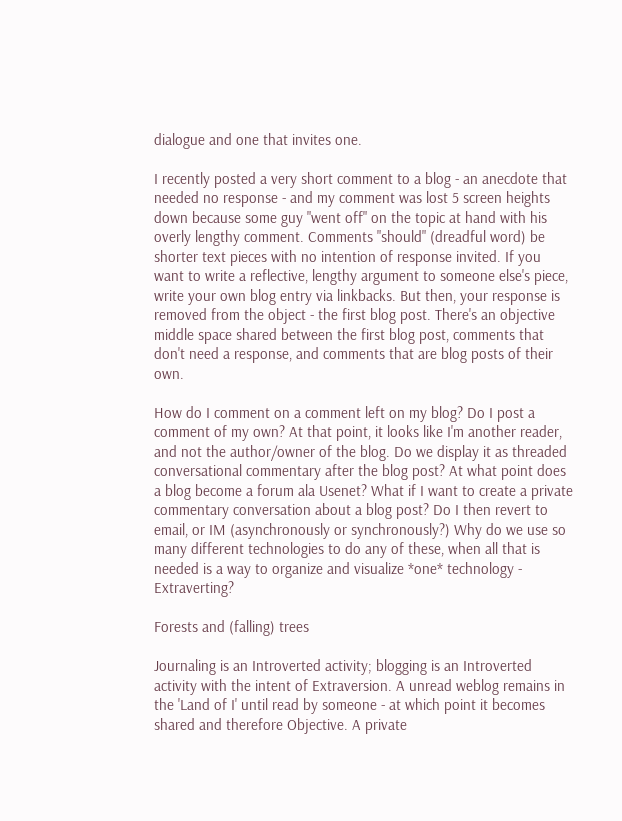dialogue and one that invites one.

I recently posted a very short comment to a blog - an anecdote that needed no response - and my comment was lost 5 screen heights down because some guy "went off" on the topic at hand with his overly lengthy comment. Comments "should" (dreadful word) be shorter text pieces with no intention of response invited. If you want to write a reflective, lengthy argument to someone else's piece, write your own blog entry via linkbacks. But then, your response is removed from the object - the first blog post. There's an objective middle space shared between the first blog post, comments that don't need a response, and comments that are blog posts of their own.

How do I comment on a comment left on my blog? Do I post a comment of my own? At that point, it looks like I'm another reader, and not the author/owner of the blog. Do we display it as threaded conversational commentary after the blog post? At what point does a blog become a forum ala Usenet? What if I want to create a private commentary conversation about a blog post? Do I then revert to email, or IM (asynchronously or synchronously?) Why do we use so many different technologies to do any of these, when all that is needed is a way to organize and visualize *one* technology - Extraverting?

Forests and (falling) trees

Journaling is an Introverted activity; blogging is an Introverted activity with the intent of Extraversion. A unread weblog remains in the 'Land of I' until read by someone - at which point it becomes shared and therefore Objective. A private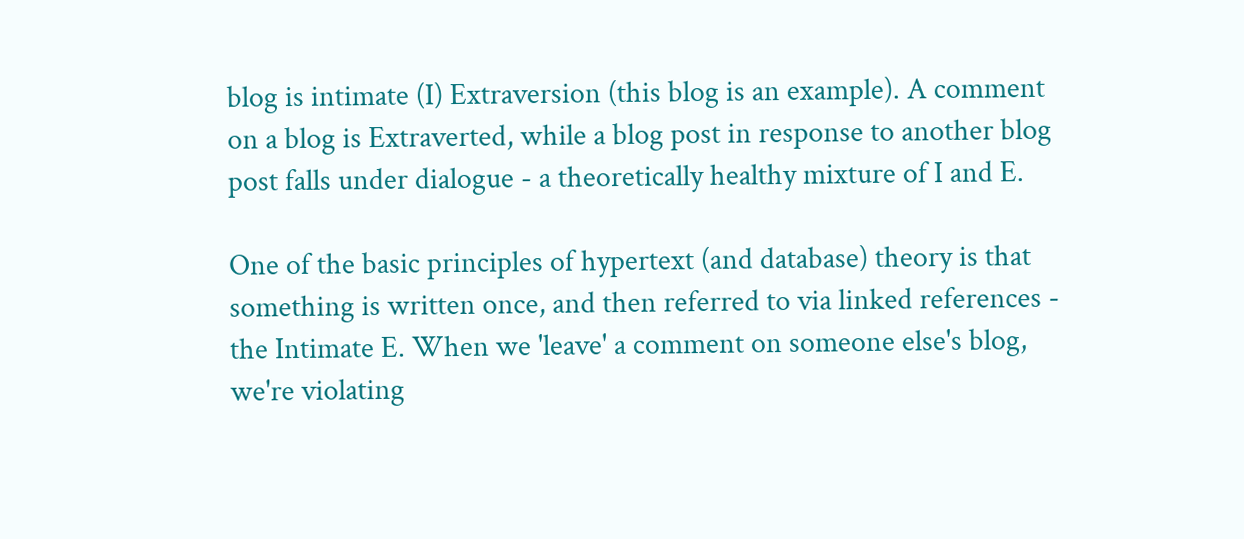blog is intimate (I) Extraversion (this blog is an example). A comment on a blog is Extraverted, while a blog post in response to another blog post falls under dialogue - a theoretically healthy mixture of I and E.

One of the basic principles of hypertext (and database) theory is that something is written once, and then referred to via linked references - the Intimate E. When we 'leave' a comment on someone else's blog, we're violating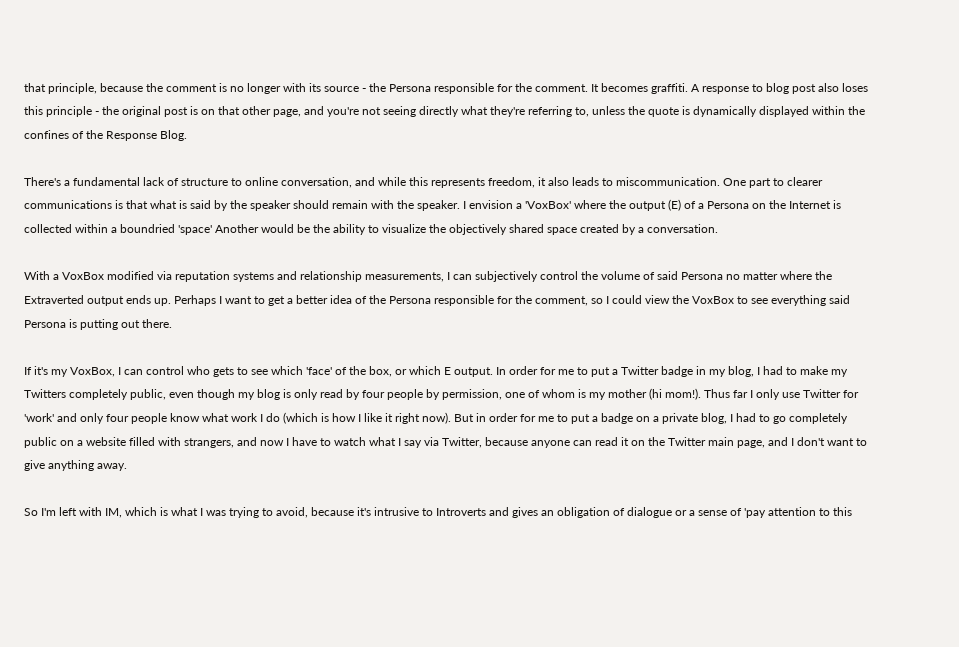that principle, because the comment is no longer with its source - the Persona responsible for the comment. It becomes graffiti. A response to blog post also loses this principle - the original post is on that other page, and you're not seeing directly what they're referring to, unless the quote is dynamically displayed within the confines of the Response Blog.

There's a fundamental lack of structure to online conversation, and while this represents freedom, it also leads to miscommunication. One part to clearer communications is that what is said by the speaker should remain with the speaker. I envision a 'VoxBox' where the output (E) of a Persona on the Internet is collected within a boundried 'space' Another would be the ability to visualize the objectively shared space created by a conversation.

With a VoxBox modified via reputation systems and relationship measurements, I can subjectively control the volume of said Persona no matter where the Extraverted output ends up. Perhaps I want to get a better idea of the Persona responsible for the comment, so I could view the VoxBox to see everything said Persona is putting out there.

If it's my VoxBox, I can control who gets to see which 'face' of the box, or which E output. In order for me to put a Twitter badge in my blog, I had to make my Twitters completely public, even though my blog is only read by four people by permission, one of whom is my mother (hi mom!). Thus far I only use Twitter for 'work' and only four people know what work I do (which is how I like it right now). But in order for me to put a badge on a private blog, I had to go completely public on a website filled with strangers, and now I have to watch what I say via Twitter, because anyone can read it on the Twitter main page, and I don't want to give anything away.

So I'm left with IM, which is what I was trying to avoid, because it's intrusive to Introverts and gives an obligation of dialogue or a sense of 'pay attention to this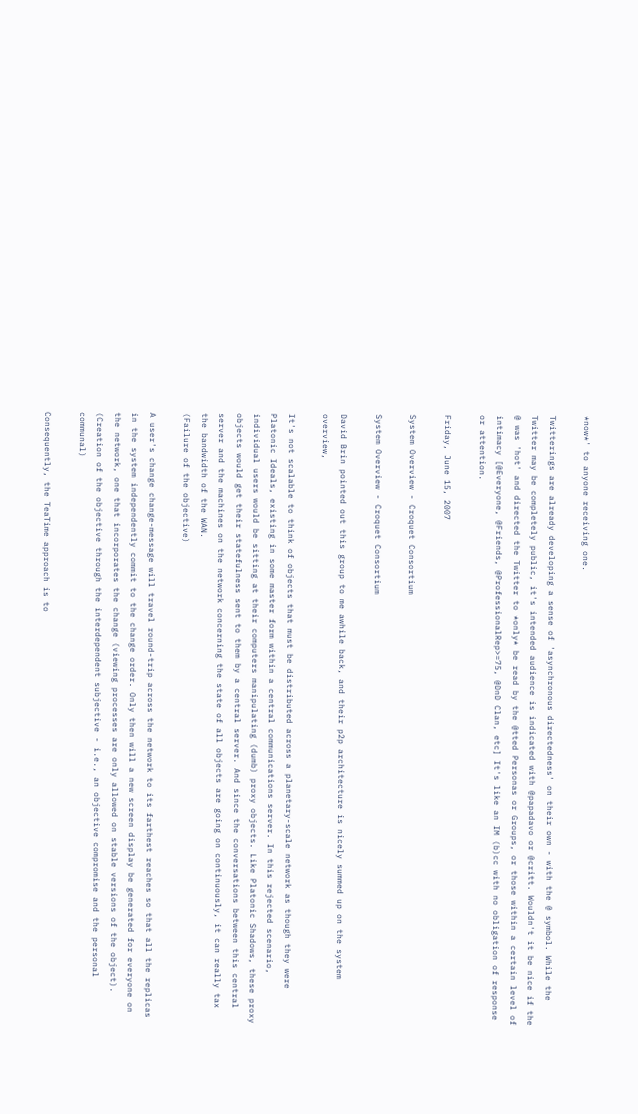*now*' to anyone receiving one.

Twitterings are already developing a sense of 'asynchronous directedness' on their own - with the @ symbol. While the Twitter may be completely public, it's intended audience is indicated with @papadavo or @critt. Wouldn't it be nice if the @ was 'hot' and directed the Twitter to *only* be read by the @tted Personas or Groups, or those within a certain level of intimacy [@Everyone, @Friends, @ProfessionalRep>=75, @DnD Clan, etc] It's like an IM (b)cc with no obligation of response or attention.

Friday, June 15, 2007

System Overview - Croquet Consortium

System Overview - Croquet Consortium

David Brin pointed out this group to me awhile back, and their p2p architecture is nicely summed up on the system overview,

It's not scalable to think of objects that must be distributed across a planetary-scale network as though they were Platonic Ideals, existing in some master form within a central communications server. In this rejected scenario, individual users would be sitting at their computers manipulating (dumb) proxy objects. Like Platonic Shadows, these proxy objects would get their statefulness sent to them by a central server. And since the conversations between this central server and the machines on the network concerning the state of all objects are going on continuously, it can really tax the bandwidth of the WAN.
(Failure of the objective)

A user's change change-message will travel round-trip across the network to its farthest reaches so that all the replicas in the system independently commit to the change order. Only then will a new screen display be generated for everyone on the network, one that incorporates the change (viewing processes are only allowed on stable versions of the object).
(Creation of the objective through the interdependent subjective - i.e., an objective compromise and the personal communal)

Consequently, the TeaTime approach is to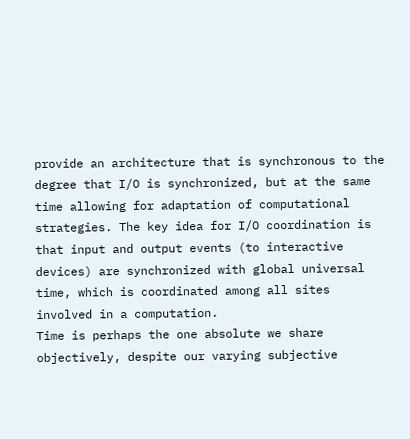provide an architecture that is synchronous to the degree that I/O is synchronized, but at the same time allowing for adaptation of computational strategies. The key idea for I/O coordination is that input and output events (to interactive devices) are synchronized with global universal time, which is coordinated among all sites involved in a computation.
Time is perhaps the one absolute we share objectively, despite our varying subjective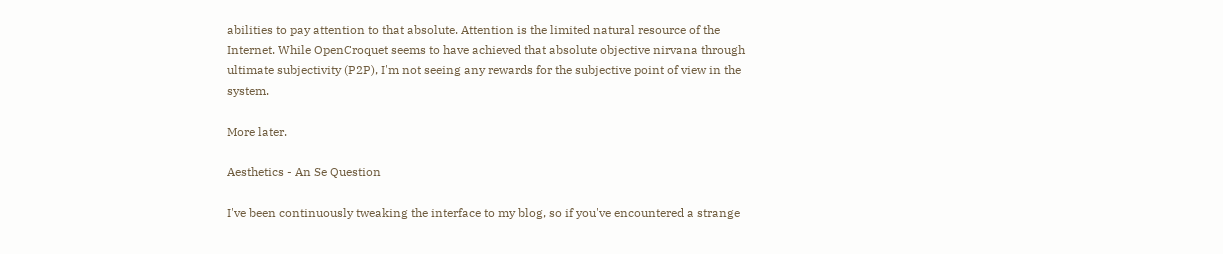abilities to pay attention to that absolute. Attention is the limited natural resource of the Internet. While OpenCroquet seems to have achieved that absolute objective nirvana through ultimate subjectivity (P2P), I'm not seeing any rewards for the subjective point of view in the system.

More later.

Aesthetics - An Se Question

I've been continuously tweaking the interface to my blog, so if you've encountered a strange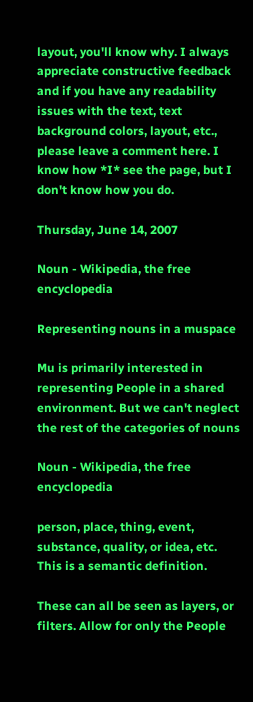layout, you'll know why. I always appreciate constructive feedback and if you have any readability issues with the text, text background colors, layout, etc., please leave a comment here. I know how *I* see the page, but I don't know how you do.

Thursday, June 14, 2007

Noun - Wikipedia, the free encyclopedia

Representing nouns in a muspace

Mu is primarily interested in representing People in a shared environment. But we can't neglect the rest of the categories of nouns

Noun - Wikipedia, the free encyclopedia

person, place, thing, event, substance, quality, or idea, etc. This is a semantic definition.

These can all be seen as layers, or filters. Allow for only the People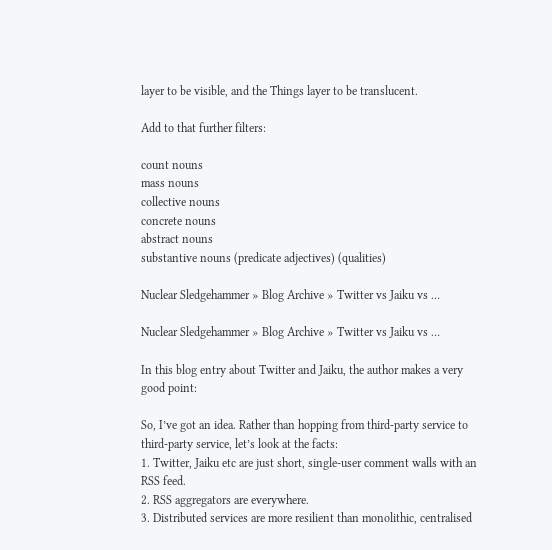layer to be visible, and the Things layer to be translucent.

Add to that further filters:

count nouns
mass nouns
collective nouns
concrete nouns
abstract nouns
substantive nouns (predicate adjectives) (qualities)

Nuclear Sledgehammer » Blog Archive » Twitter vs Jaiku vs …

Nuclear Sledgehammer » Blog Archive » Twitter vs Jaiku vs …

In this blog entry about Twitter and Jaiku, the author makes a very good point:

So, I’ve got an idea. Rather than hopping from third-party service to third-party service, let’s look at the facts:
1. Twitter, Jaiku etc are just short, single-user comment walls with an RSS feed.
2. RSS aggregators are everywhere.
3. Distributed services are more resilient than monolithic, centralised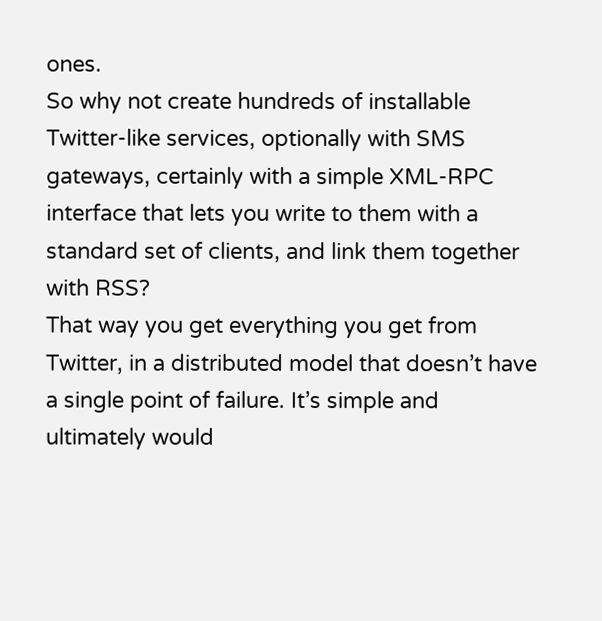ones.
So why not create hundreds of installable Twitter-like services, optionally with SMS gateways, certainly with a simple XML-RPC interface that lets you write to them with a standard set of clients, and link them together with RSS?
That way you get everything you get from Twitter, in a distributed model that doesn’t have a single point of failure. It’s simple and ultimately would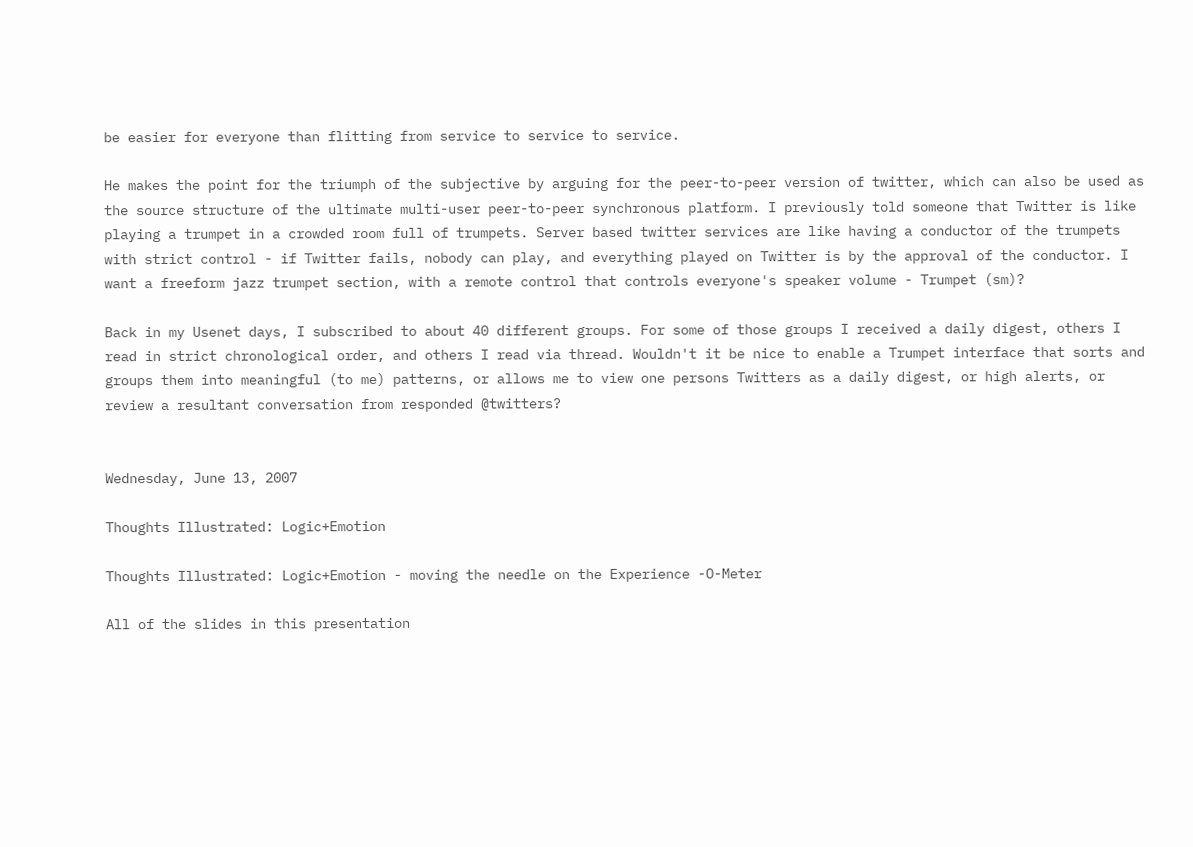be easier for everyone than flitting from service to service to service.

He makes the point for the triumph of the subjective by arguing for the peer-to-peer version of twitter, which can also be used as the source structure of the ultimate multi-user peer-to-peer synchronous platform. I previously told someone that Twitter is like playing a trumpet in a crowded room full of trumpets. Server based twitter services are like having a conductor of the trumpets with strict control - if Twitter fails, nobody can play, and everything played on Twitter is by the approval of the conductor. I want a freeform jazz trumpet section, with a remote control that controls everyone's speaker volume - Trumpet (sm)?

Back in my Usenet days, I subscribed to about 40 different groups. For some of those groups I received a daily digest, others I read in strict chronological order, and others I read via thread. Wouldn't it be nice to enable a Trumpet interface that sorts and groups them into meaningful (to me) patterns, or allows me to view one persons Twitters as a daily digest, or high alerts, or review a resultant conversation from responded @twitters?


Wednesday, June 13, 2007

Thoughts Illustrated: Logic+Emotion

Thoughts Illustrated: Logic+Emotion - moving the needle on the Experience -O-Meter

All of the slides in this presentation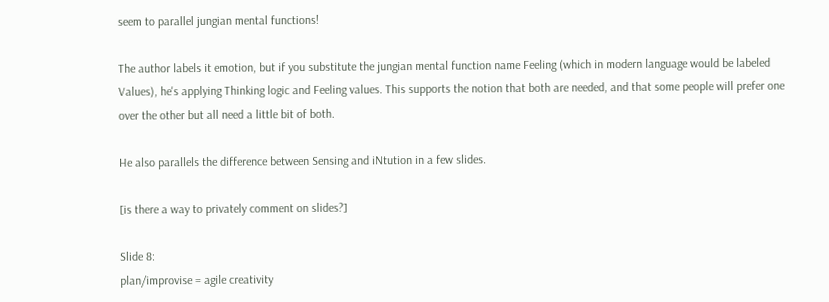seem to parallel jungian mental functions!

The author labels it emotion, but if you substitute the jungian mental function name Feeling (which in modern language would be labeled Values), he's applying Thinking logic and Feeling values. This supports the notion that both are needed, and that some people will prefer one over the other but all need a little bit of both.

He also parallels the difference between Sensing and iNtution in a few slides.

[is there a way to privately comment on slides?]

Slide 8:
plan/improvise = agile creativity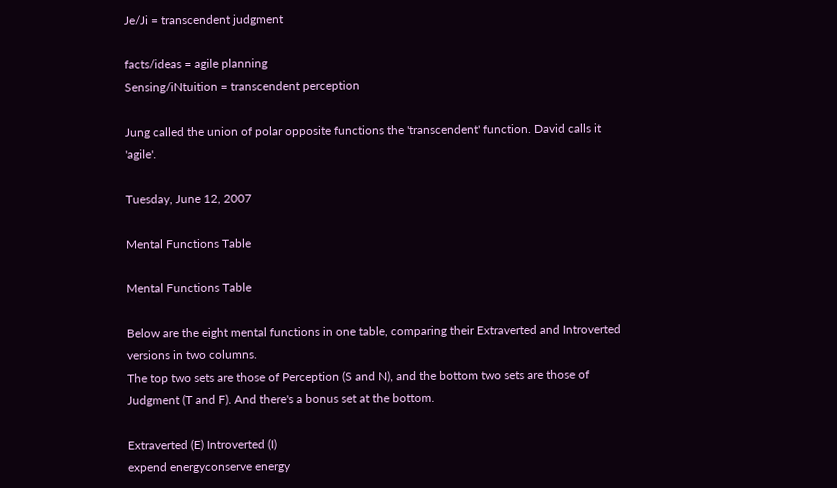Je/Ji = transcendent judgment

facts/ideas = agile planning
Sensing/iNtuition = transcendent perception

Jung called the union of polar opposite functions the 'transcendent' function. David calls it 'agile'.

Tuesday, June 12, 2007

Mental Functions Table

Mental Functions Table

Below are the eight mental functions in one table, comparing their Extraverted and Introverted versions in two columns.
The top two sets are those of Perception (S and N), and the bottom two sets are those of Judgment (T and F). And there's a bonus set at the bottom.

Extraverted (E) Introverted (I)
expend energyconserve energy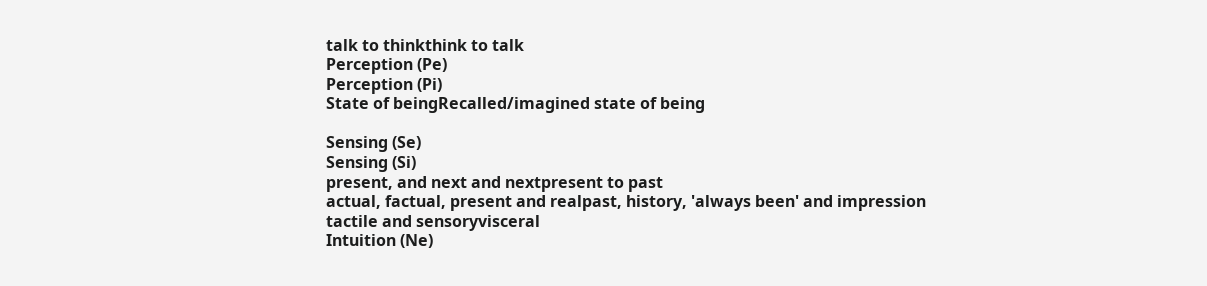talk to thinkthink to talk
Perception (Pe)
Perception (Pi)
State of beingRecalled/imagined state of being

Sensing (Se)
Sensing (Si)
present, and next and nextpresent to past
actual, factual, present and realpast, history, 'always been' and impression
tactile and sensoryvisceral
Intuition (Ne)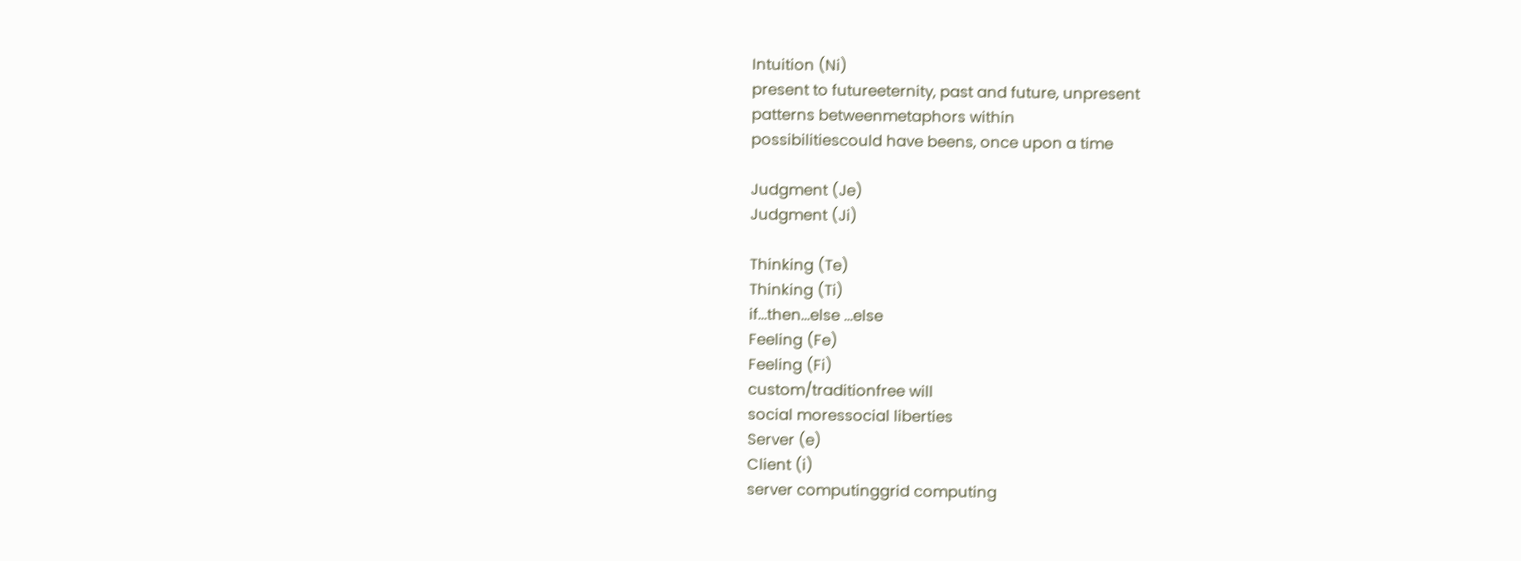Intuition (Ni)
present to futureeternity, past and future, unpresent
patterns betweenmetaphors within
possibilitiescould have beens, once upon a time

Judgment (Je)
Judgment (Ji)

Thinking (Te)
Thinking (Ti)
if...then...else ...else
Feeling (Fe)
Feeling (Fi)
custom/traditionfree will
social moressocial liberties
Server (e)
Client (i)
server computinggrid computing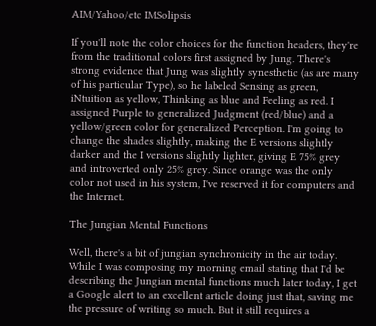AIM/Yahoo/etc IMSolipsis

If you'll note the color choices for the function headers, they're from the traditional colors first assigned by Jung. There's strong evidence that Jung was slightly synesthetic (as are many of his particular Type), so he labeled Sensing as green, iNtuition as yellow, Thinking as blue and Feeling as red. I assigned Purple to generalized Judgment (red/blue) and a yellow/green color for generalized Perception. I'm going to change the shades slightly, making the E versions slightly darker and the I versions slightly lighter, giving E 75% grey and introverted only 25% grey. Since orange was the only color not used in his system, I've reserved it for computers and the Internet.

The Jungian Mental Functions

Well, there's a bit of jungian synchronicity in the air today. While I was composing my morning email stating that I'd be describing the Jungian mental functions much later today, I get a Google alert to an excellent article doing just that, saving me the pressure of writing so much. But it still requires a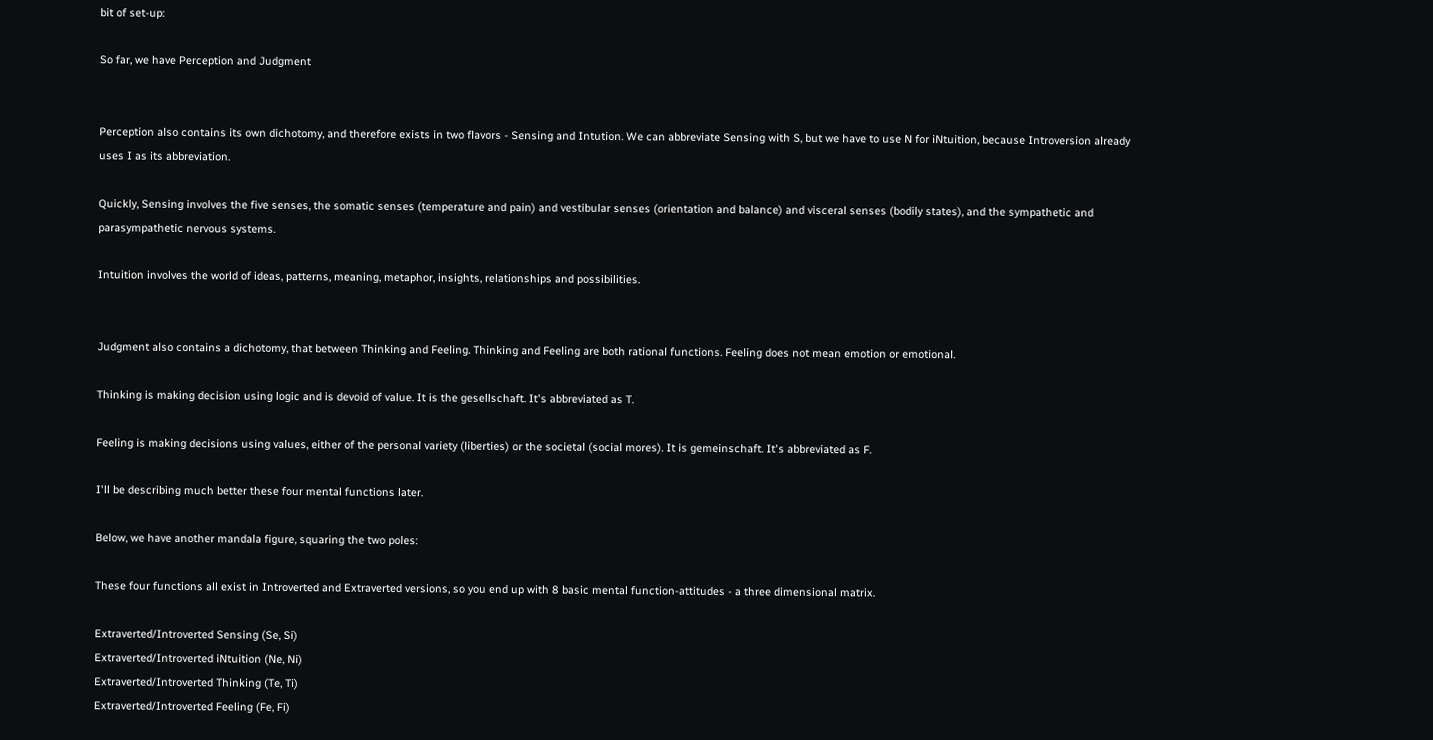bit of set-up:

So far, we have Perception and Judgment


Perception also contains its own dichotomy, and therefore exists in two flavors - Sensing and Intution. We can abbreviate Sensing with S, but we have to use N for iNtuition, because Introversion already uses I as its abbreviation.

Quickly, Sensing involves the five senses, the somatic senses (temperature and pain) and vestibular senses (orientation and balance) and visceral senses (bodily states), and the sympathetic and parasympathetic nervous systems.

Intuition involves the world of ideas, patterns, meaning, metaphor, insights, relationships and possibilities.


Judgment also contains a dichotomy, that between Thinking and Feeling. Thinking and Feeling are both rational functions. Feeling does not mean emotion or emotional.

Thinking is making decision using logic and is devoid of value. It is the gesellschaft. It's abbreviated as T.

Feeling is making decisions using values, either of the personal variety (liberties) or the societal (social mores). It is gemeinschaft. It's abbreviated as F.

I'll be describing much better these four mental functions later.

Below, we have another mandala figure, squaring the two poles:

These four functions all exist in Introverted and Extraverted versions, so you end up with 8 basic mental function-attitudes - a three dimensional matrix.

Extraverted/Introverted Sensing (Se, Si)
Extraverted/Introverted iNtuition (Ne, Ni)
Extraverted/Introverted Thinking (Te, Ti)
Extraverted/Introverted Feeling (Fe, Fi)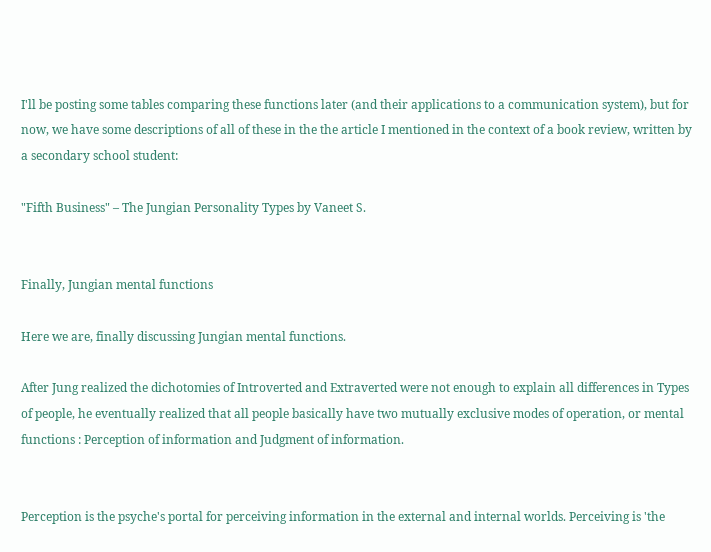I'll be posting some tables comparing these functions later (and their applications to a communication system), but for now, we have some descriptions of all of these in the the article I mentioned in the context of a book review, written by a secondary school student:

"Fifth Business" – The Jungian Personality Types by Vaneet S.


Finally, Jungian mental functions

Here we are, finally discussing Jungian mental functions.

After Jung realized the dichotomies of Introverted and Extraverted were not enough to explain all differences in Types of people, he eventually realized that all people basically have two mutually exclusive modes of operation, or mental functions : Perception of information and Judgment of information.


Perception is the psyche's portal for perceiving information in the external and internal worlds. Perceiving is 'the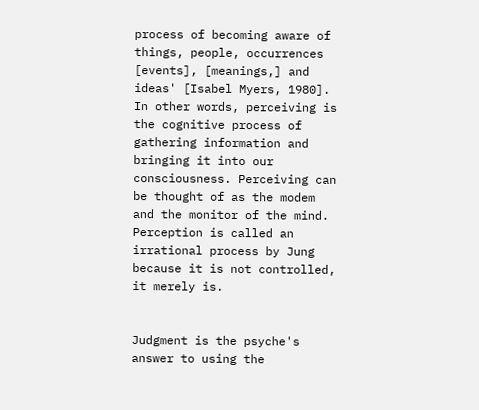process of becoming aware of things, people, occurrences [events], [meanings,] and ideas' [Isabel Myers, 1980]. In other words, perceiving is the cognitive process of gathering information and bringing it into our consciousness. Perceiving can be thought of as the modem and the monitor of the mind. Perception is called an irrational process by Jung because it is not controlled, it merely is.


Judgment is the psyche's answer to using the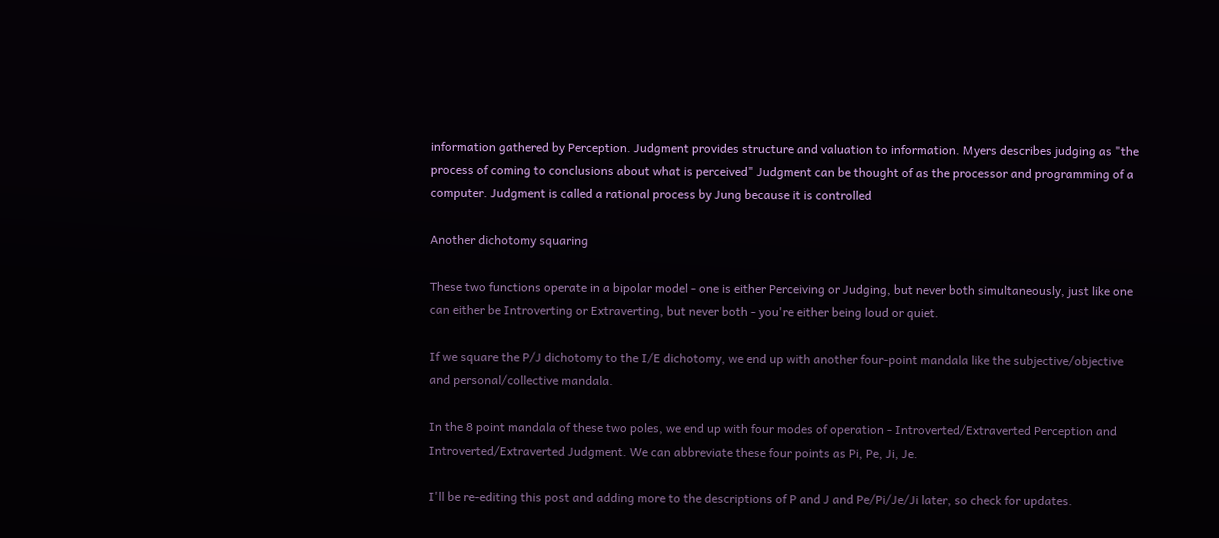information gathered by Perception. Judgment provides structure and valuation to information. Myers describes judging as "the process of coming to conclusions about what is perceived" Judgment can be thought of as the processor and programming of a computer. Judgment is called a rational process by Jung because it is controlled

Another dichotomy squaring

These two functions operate in a bipolar model - one is either Perceiving or Judging, but never both simultaneously, just like one can either be Introverting or Extraverting, but never both - you're either being loud or quiet.

If we square the P/J dichotomy to the I/E dichotomy, we end up with another four-point mandala like the subjective/objective and personal/collective mandala.

In the 8 point mandala of these two poles, we end up with four modes of operation - Introverted/Extraverted Perception and Introverted/Extraverted Judgment. We can abbreviate these four points as Pi, Pe, Ji, Je.

I'll be re-editing this post and adding more to the descriptions of P and J and Pe/Pi/Je/Ji later, so check for updates.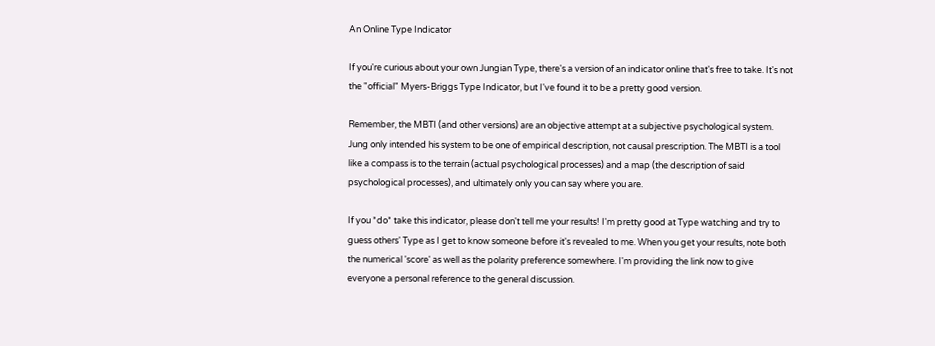An Online Type Indicator

If you're curious about your own Jungian Type, there's a version of an indicator online that's free to take. It's not the "official" Myers-Briggs Type Indicator, but I've found it to be a pretty good version.

Remember, the MBTI (and other versions) are an objective attempt at a subjective psychological system. Jung only intended his system to be one of empirical description, not causal prescription. The MBTI is a tool like a compass is to the terrain (actual psychological processes) and a map (the description of said psychological processes), and ultimately only you can say where you are.

If you *do* take this indicator, please don't tell me your results! I'm pretty good at Type watching and try to guess others' Type as I get to know someone before it's revealed to me. When you get your results, note both the numerical 'score' as well as the polarity preference somewhere. I'm providing the link now to give everyone a personal reference to the general discussion.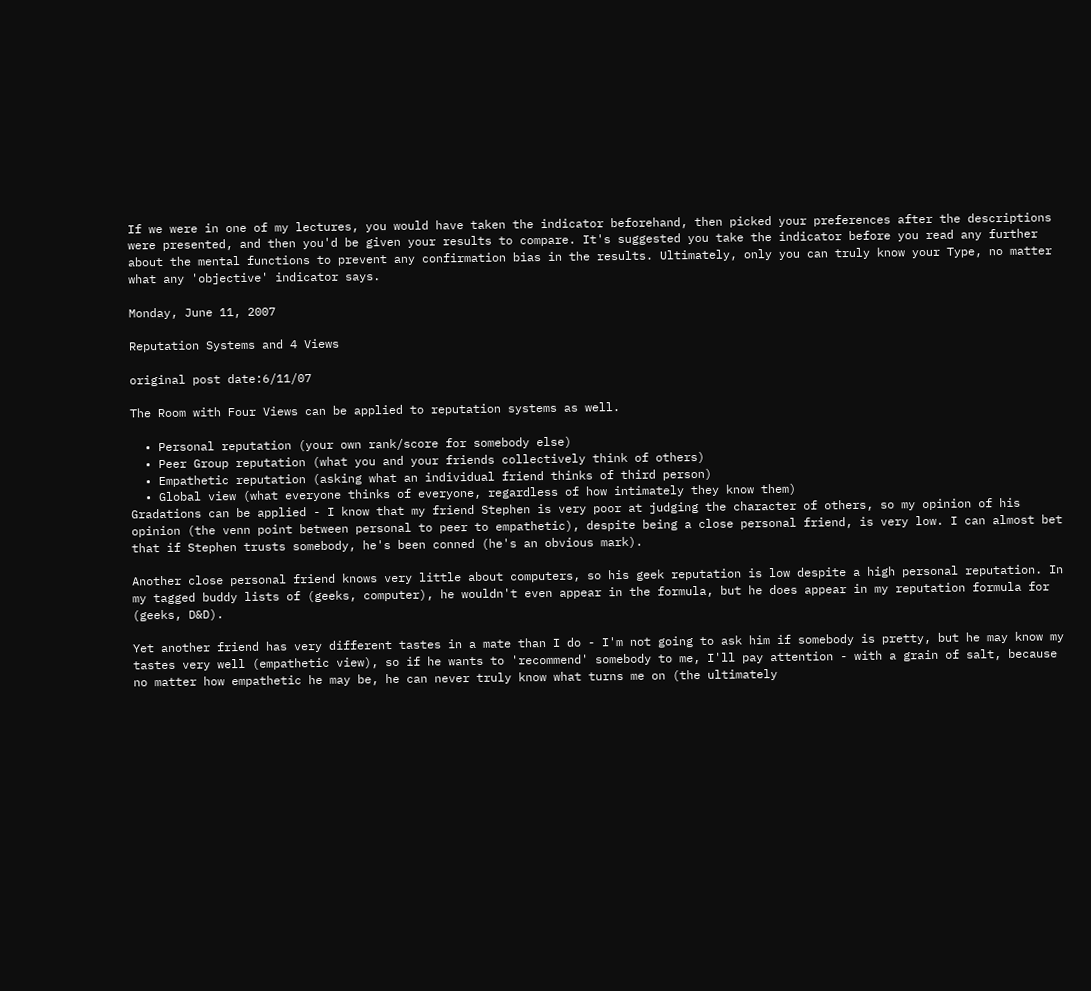If we were in one of my lectures, you would have taken the indicator beforehand, then picked your preferences after the descriptions were presented, and then you'd be given your results to compare. It's suggested you take the indicator before you read any further about the mental functions to prevent any confirmation bias in the results. Ultimately, only you can truly know your Type, no matter what any 'objective' indicator says.

Monday, June 11, 2007

Reputation Systems and 4 Views

original post date:6/11/07

The Room with Four Views can be applied to reputation systems as well.

  • Personal reputation (your own rank/score for somebody else)
  • Peer Group reputation (what you and your friends collectively think of others)
  • Empathetic reputation (asking what an individual friend thinks of third person)
  • Global view (what everyone thinks of everyone, regardless of how intimately they know them)
Gradations can be applied - I know that my friend Stephen is very poor at judging the character of others, so my opinion of his opinion (the venn point between personal to peer to empathetic), despite being a close personal friend, is very low. I can almost bet that if Stephen trusts somebody, he's been conned (he's an obvious mark).

Another close personal friend knows very little about computers, so his geek reputation is low despite a high personal reputation. In my tagged buddy lists of (geeks, computer), he wouldn't even appear in the formula, but he does appear in my reputation formula for (geeks, D&D).

Yet another friend has very different tastes in a mate than I do - I'm not going to ask him if somebody is pretty, but he may know my tastes very well (empathetic view), so if he wants to 'recommend' somebody to me, I'll pay attention - with a grain of salt, because no matter how empathetic he may be, he can never truly know what turns me on (the ultimately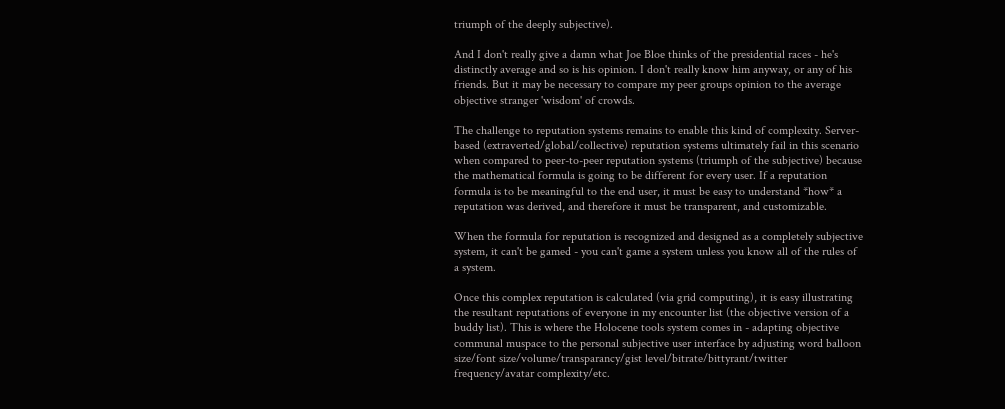triumph of the deeply subjective).

And I don't really give a damn what Joe Bloe thinks of the presidential races - he's distinctly average and so is his opinion. I don't really know him anyway, or any of his friends. But it may be necessary to compare my peer groups opinion to the average objective stranger 'wisdom' of crowds.

The challenge to reputation systems remains to enable this kind of complexity. Server-based (extraverted/global/collective) reputation systems ultimately fail in this scenario when compared to peer-to-peer reputation systems (triumph of the subjective) because the mathematical formula is going to be different for every user. If a reputation formula is to be meaningful to the end user, it must be easy to understand *how* a reputation was derived, and therefore it must be transparent, and customizable.

When the formula for reputation is recognized and designed as a completely subjective system, it can't be gamed - you can't game a system unless you know all of the rules of a system.

Once this complex reputation is calculated (via grid computing), it is easy illustrating the resultant reputations of everyone in my encounter list (the objective version of a buddy list). This is where the Holocene tools system comes in - adapting objective communal muspace to the personal subjective user interface by adjusting word balloon size/font size/volume/transparancy/gist level/bitrate/bittyrant/twitter frequency/avatar complexity/etc.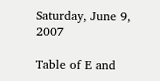Saturday, June 9, 2007

Table of E and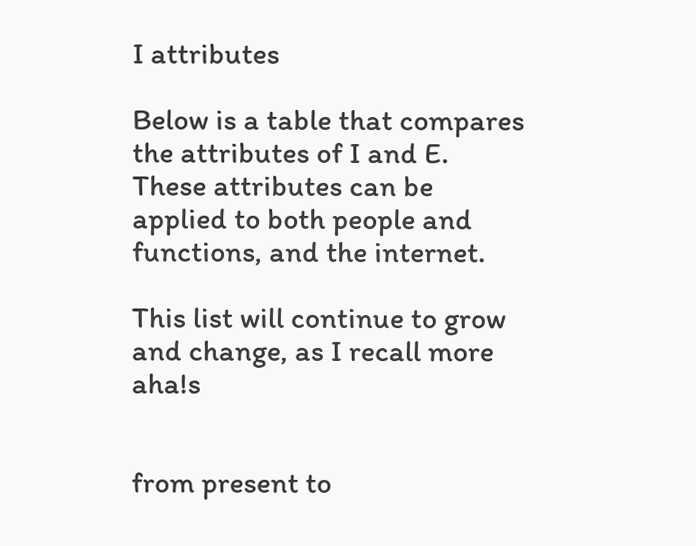I attributes

Below is a table that compares the attributes of I and E.
These attributes can be applied to both people and functions, and the internet.

This list will continue to grow and change, as I recall more aha!s


from present to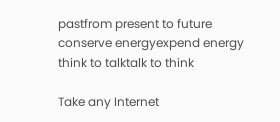pastfrom present to future
conserve energyexpend energy
think to talktalk to think

Take any Internet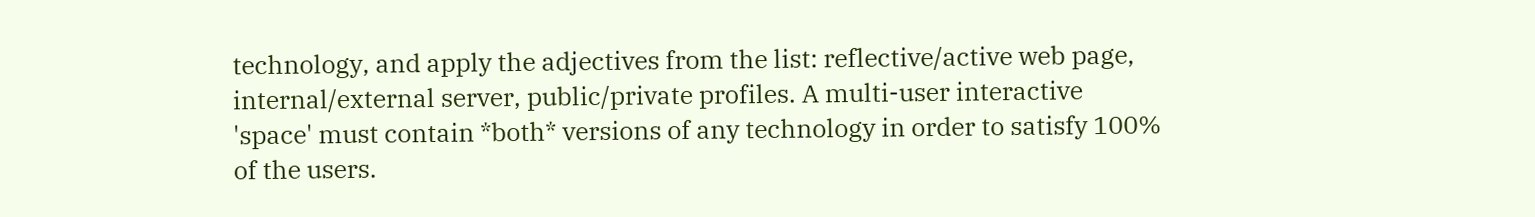technology, and apply the adjectives from the list: reflective/active web page, internal/external server, public/private profiles. A multi-user interactive 'space' must contain *both* versions of any technology in order to satisfy 100% of the users.